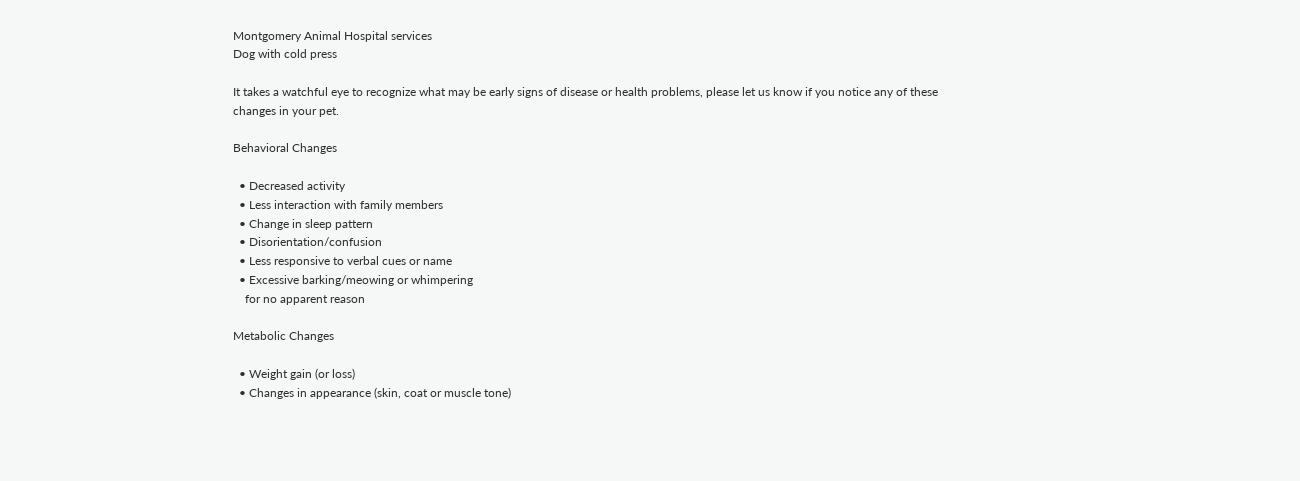Montgomery Animal Hospital services
Dog with cold press

It takes a watchful eye to recognize what may be early signs of disease or health problems, please let us know if you notice any of these changes in your pet.

Behavioral Changes

  • Decreased activity
  • Less interaction with family members
  • Change in sleep pattern
  • Disorientation/confusion
  • Less responsive to verbal cues or name
  • Excessive barking/meowing or whimpering
    for no apparent reason

Metabolic Changes

  • Weight gain (or loss)
  • Changes in appearance (skin, coat or muscle tone)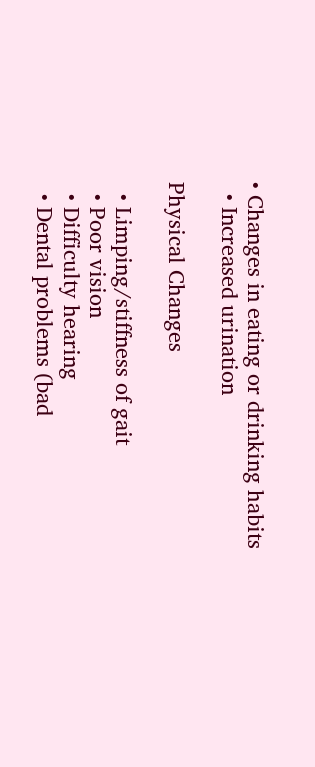• Changes in eating or drinking habits
  • Increased urination

Physical Changes

  • Limping/stiffness of gait
  • Poor vision
  • Difficulty hearing
  • Dental problems (bad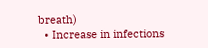breath)
  • Increase in infections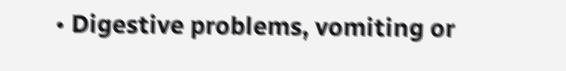• Digestive problems, vomiting or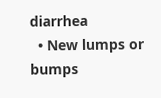diarrhea
  • New lumps or bumps